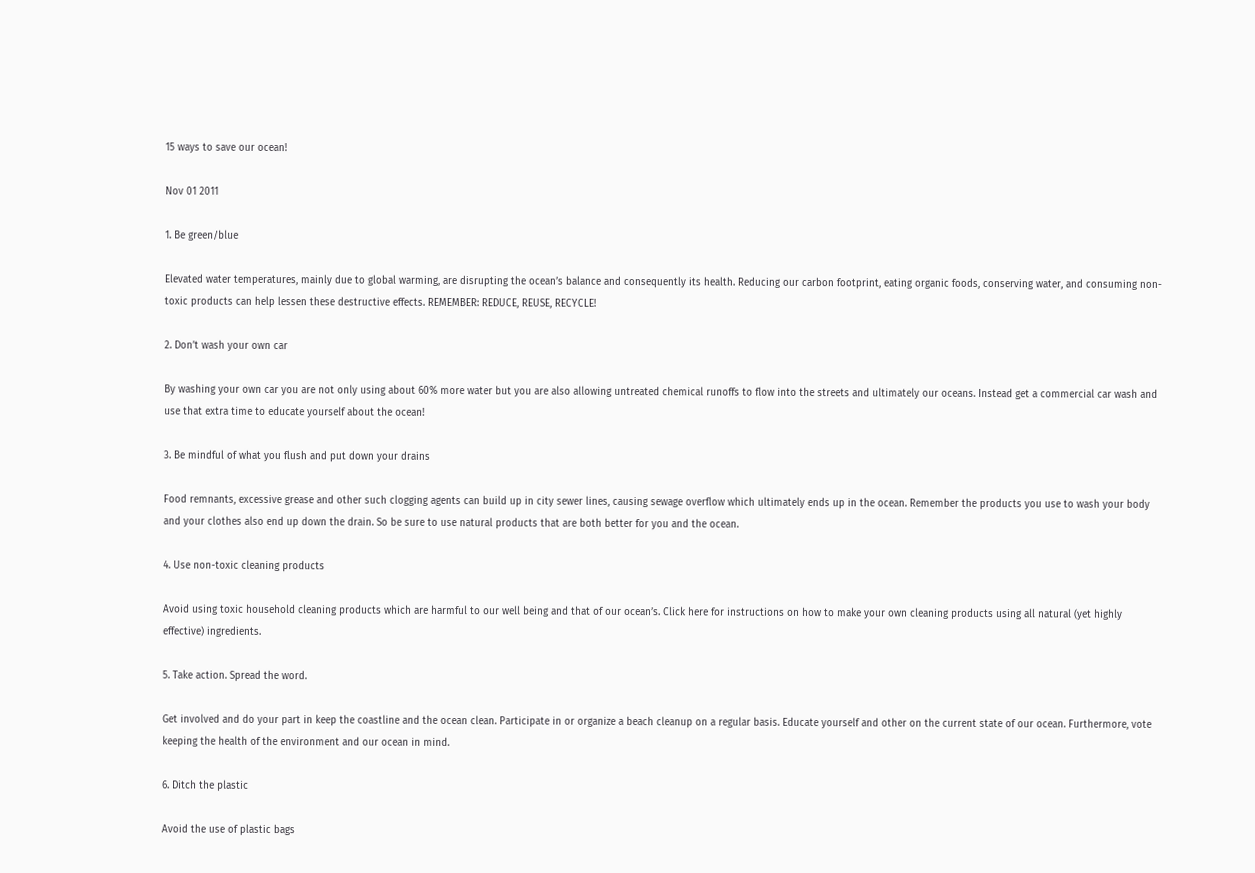15 ways to save our ocean!

Nov 01 2011

1. Be green/blue

Elevated water temperatures, mainly due to global warming, are disrupting the ocean’s balance and consequently its health. Reducing our carbon footprint, eating organic foods, conserving water, and consuming non-toxic products can help lessen these destructive effects. REMEMBER: REDUCE, REUSE, RECYCLE!

2. Don’t wash your own car

By washing your own car you are not only using about 60% more water but you are also allowing untreated chemical runoffs to flow into the streets and ultimately our oceans. Instead get a commercial car wash and use that extra time to educate yourself about the ocean!

3. Be mindful of what you flush and put down your drains

Food remnants, excessive grease and other such clogging agents can build up in city sewer lines, causing sewage overflow which ultimately ends up in the ocean. Remember the products you use to wash your body and your clothes also end up down the drain. So be sure to use natural products that are both better for you and the ocean.

4. Use non-toxic cleaning products

Avoid using toxic household cleaning products which are harmful to our well being and that of our ocean’s. Click here for instructions on how to make your own cleaning products using all natural (yet highly effective) ingredients.

5. Take action. Spread the word.

Get involved and do your part in keep the coastline and the ocean clean. Participate in or organize a beach cleanup on a regular basis. Educate yourself and other on the current state of our ocean. Furthermore, vote keeping the health of the environment and our ocean in mind.

6. Ditch the plastic

Avoid the use of plastic bags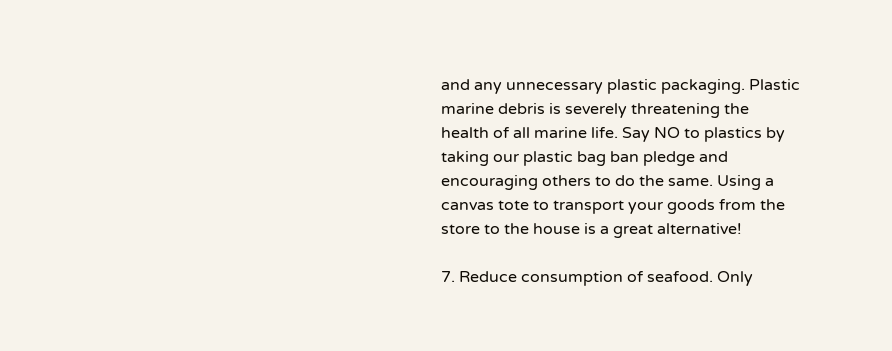and any unnecessary plastic packaging. Plastic marine debris is severely threatening the health of all marine life. Say NO to plastics by taking our plastic bag ban pledge and encouraging others to do the same. Using a canvas tote to transport your goods from the store to the house is a great alternative!

7. Reduce consumption of seafood. Only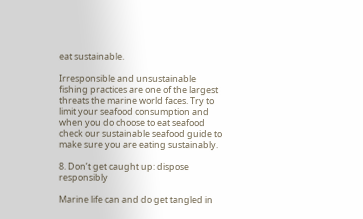eat sustainable.

Irresponsible and unsustainable fishing practices are one of the largest threats the marine world faces. Try to limit your seafood consumption and when you do choose to eat seafood check our sustainable seafood guide to make sure you are eating sustainably.

8. Don’t get caught up: dispose responsibly

Marine life can and do get tangled in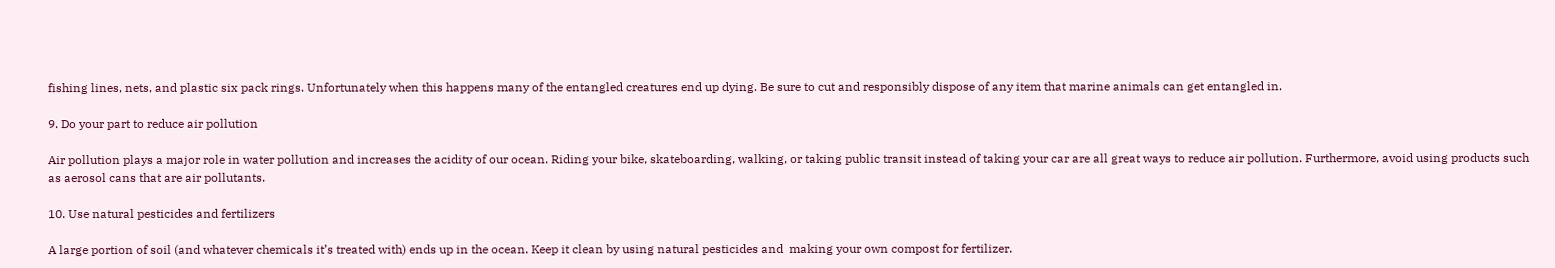fishing lines, nets, and plastic six pack rings. Unfortunately when this happens many of the entangled creatures end up dying. Be sure to cut and responsibly dispose of any item that marine animals can get entangled in.

9. Do your part to reduce air pollution

Air pollution plays a major role in water pollution and increases the acidity of our ocean. Riding your bike, skateboarding, walking, or taking public transit instead of taking your car are all great ways to reduce air pollution. Furthermore, avoid using products such as aerosol cans that are air pollutants.

10. Use natural pesticides and fertilizers

A large portion of soil (and whatever chemicals it’s treated with) ends up in the ocean. Keep it clean by using natural pesticides and  making your own compost for fertilizer.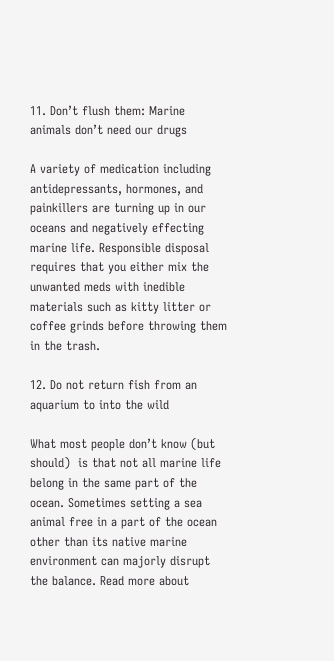11. Don’t flush them: Marine animals don’t need our drugs

A variety of medication including antidepressants, hormones, and painkillers are turning up in our oceans and negatively effecting marine life. Responsible disposal requires that you either mix the unwanted meds with inedible materials such as kitty litter or coffee grinds before throwing them in the trash.

12. Do not return fish from an aquarium to into the wild

What most people don’t know (but should)  is that not all marine life belong in the same part of the ocean. Sometimes setting a sea animal free in a part of the ocean other than its native marine environment can majorly disrupt the balance. Read more about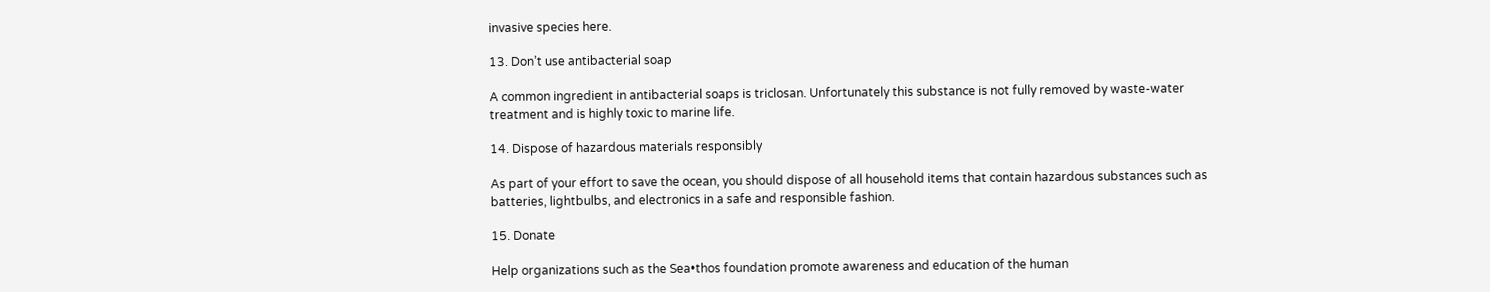invasive species here.

13. Don’t use antibacterial soap

A common ingredient in antibacterial soaps is triclosan. Unfortunately this substance is not fully removed by waste-water treatment and is highly toxic to marine life.

14. Dispose of hazardous materials responsibly

As part of your effort to save the ocean, you should dispose of all household items that contain hazardous substances such as batteries, lightbulbs, and electronics in a safe and responsible fashion.

15. Donate

Help organizations such as the Sea•thos foundation promote awareness and education of the human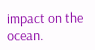impact on the ocean.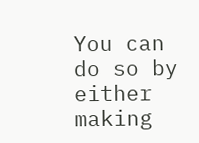You can do so by either making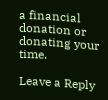a financial donation or donating your time.

Leave a Reply